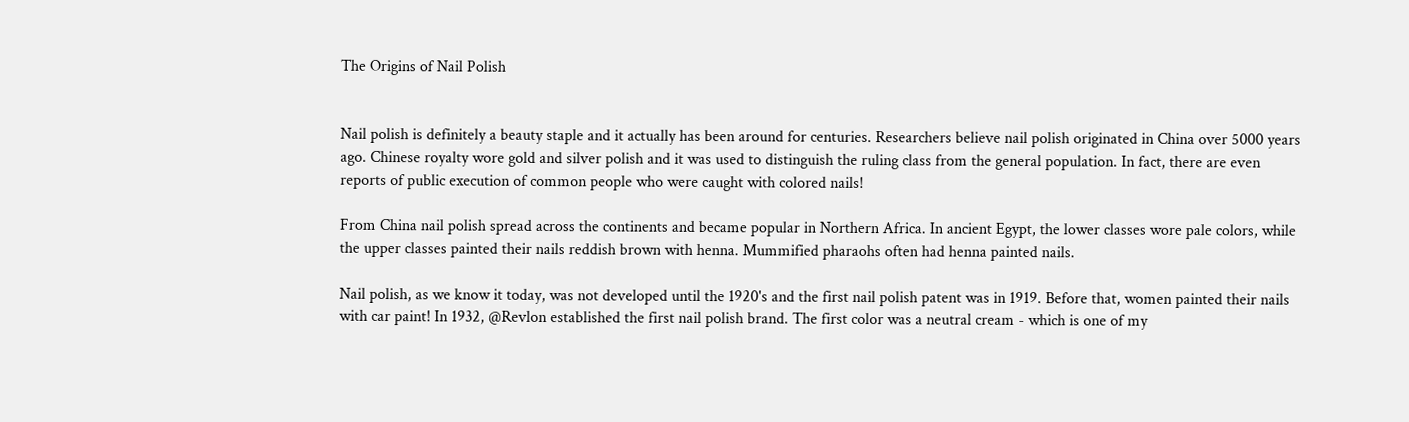The Origins of Nail Polish


Nail polish is definitely a beauty staple and it actually has been around for centuries. Researchers believe nail polish originated in China over 5000 years ago. Chinese royalty wore gold and silver polish and it was used to distinguish the ruling class from the general population. In fact, there are even reports of public execution of common people who were caught with colored nails!

From China nail polish spread across the continents and became popular in Northern Africa. In ancient Egypt, the lower classes wore pale colors, while the upper classes painted their nails reddish brown with henna. Mummified pharaohs often had henna painted nails.

Nail polish, as we know it today, was not developed until the 1920's and the first nail polish patent was in 1919. Before that, women painted their nails with car paint! In 1932, @Revlon established the first nail polish brand. The first color was a neutral cream - which is one of my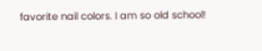favorite nail colors. I am so old school!